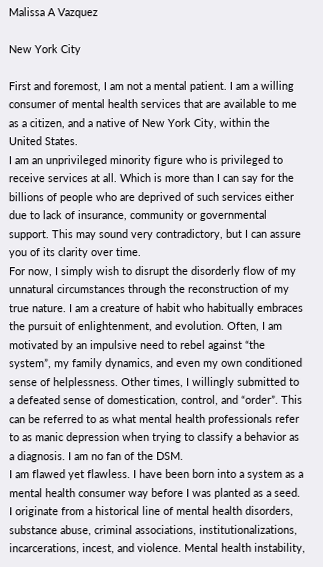Malissa A Vazquez

New York City

First and foremost, I am not a mental patient. I am a willing consumer of mental health services that are available to me as a citizen, and a native of New York City, within the United States.
I am an unprivileged minority figure who is privileged to receive services at all. Which is more than I can say for the billions of people who are deprived of such services either due to lack of insurance, community or governmental support. This may sound very contradictory, but I can assure you of its clarity over time.
For now, I simply wish to disrupt the disorderly flow of my unnatural circumstances through the reconstruction of my true nature. I am a creature of habit who habitually embraces the pursuit of enlightenment, and evolution. Often, I am motivated by an impulsive need to rebel against “the system”, my family dynamics, and even my own conditioned sense of helplessness. Other times, I willingly submitted to a defeated sense of domestication, control, and “order”. This can be referred to as what mental health professionals refer to as manic depression when trying to classify a behavior as a diagnosis. I am no fan of the DSM.
I am flawed yet flawless. I have been born into a system as a mental health consumer way before I was planted as a seed. I originate from a historical line of mental health disorders, substance abuse, criminal associations, institutionalizations, incarcerations, incest, and violence. Mental health instability,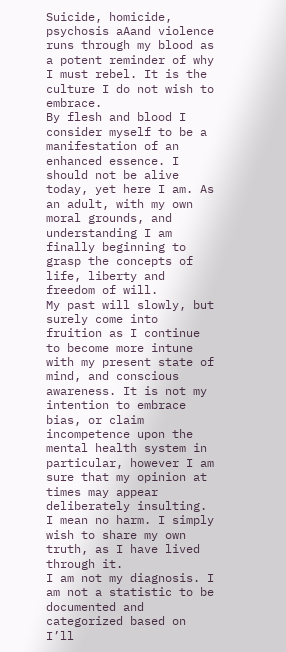Suicide, homicide, psychosis aAand violence runs through my blood as a potent reminder of why I must rebel. It is the culture I do not wish to embrace.
By flesh and blood I consider myself to be a manifestation of an enhanced essence. I should not be alive today, yet here I am. As an adult, with my own moral grounds, and understanding I am finally beginning to grasp the concepts of life, liberty and freedom of will.
My past will slowly, but surely come into fruition as I continue to become more intune with my present state of mind, and conscious awareness. It is not my intention to embrace bias, or claim incompetence upon the mental health system in particular, however I am sure that my opinion at times may appear deliberately insulting. I mean no harm. I simply wish to share my own truth, as I have lived through it.
I am not my diagnosis. I am not a statistic to be documented and categorized based on I’ll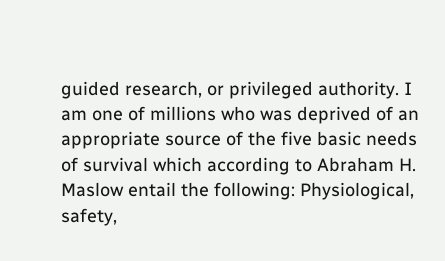guided research, or privileged authority. I am one of millions who was deprived of an appropriate source of the five basic needs of survival which according to Abraham H. Maslow entail the following: Physiological, safety,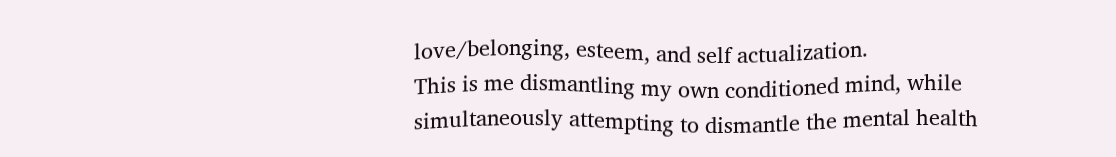love/belonging, esteem, and self actualization.
This is me dismantling my own conditioned mind, while simultaneously attempting to dismantle the mental health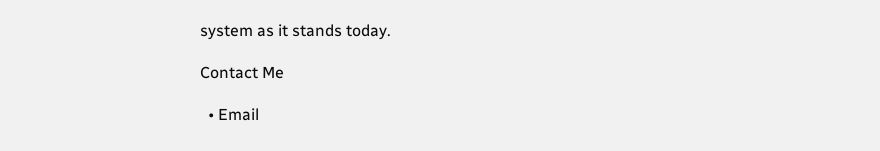system as it stands today.

Contact Me

  • Email